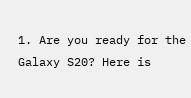1. Are you ready for the Galaxy S20? Here is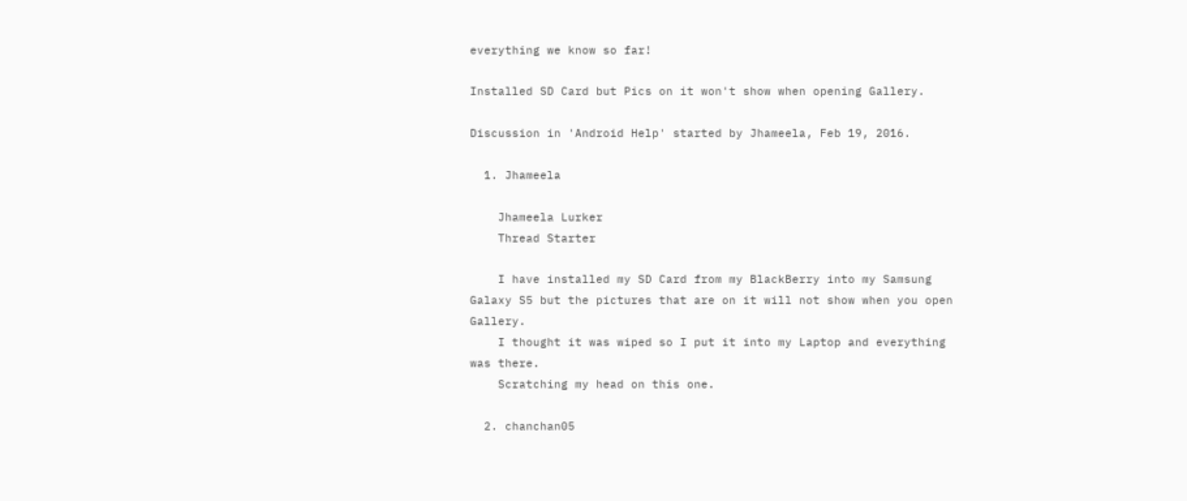everything we know so far!

Installed SD Card but Pics on it won't show when opening Gallery.

Discussion in 'Android Help' started by Jhameela, Feb 19, 2016.

  1. Jhameela

    Jhameela Lurker
    Thread Starter

    I have installed my SD Card from my BlackBerry into my Samsung Galaxy S5 but the pictures that are on it will not show when you open Gallery.
    I thought it was wiped so I put it into my Laptop and everything was there.
    Scratching my head on this one.

  2. chanchan05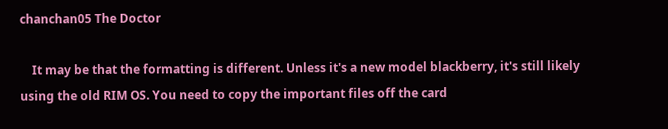chanchan05 The Doctor

    It may be that the formatting is different. Unless it's a new model blackberry, it's still likely using the old RIM OS. You need to copy the important files off the card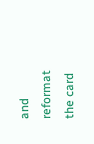and reformat the card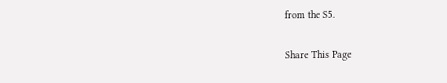from the S5.

Share This Page